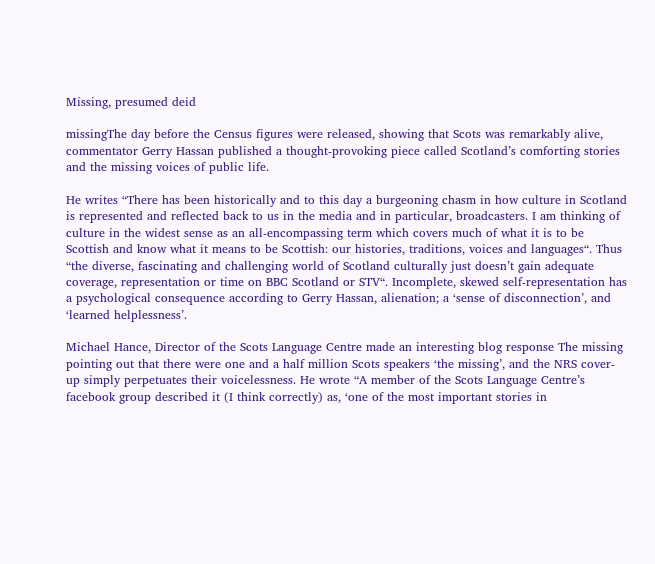Missing, presumed deid

missingThe day before the Census figures were released, showing that Scots was remarkably alive, commentator Gerry Hassan published a thought-provoking piece called Scotland’s comforting stories and the missing voices of public life.

He writes “There has been historically and to this day a burgeoning chasm in how culture in Scotland is represented and reflected back to us in the media and in particular, broadcasters. I am thinking of culture in the widest sense as an all-encompassing term which covers much of what it is to be Scottish and know what it means to be Scottish: our histories, traditions, voices and languages“. Thus “the diverse, fascinating and challenging world of Scotland culturally just doesn’t gain adequate coverage, representation or time on BBC Scotland or STV“. Incomplete, skewed self-representation has a psychological consequence according to Gerry Hassan, alienation; a ‘sense of disconnection’, and ‘learned helplessness’.

Michael Hance, Director of the Scots Language Centre made an interesting blog response The missing pointing out that there were one and a half million Scots speakers ‘the missing’, and the NRS cover-up simply perpetuates their voicelessness. He wrote “A member of the Scots Language Centre’s facebook group described it (I think correctly) as, ‘one of the most important stories in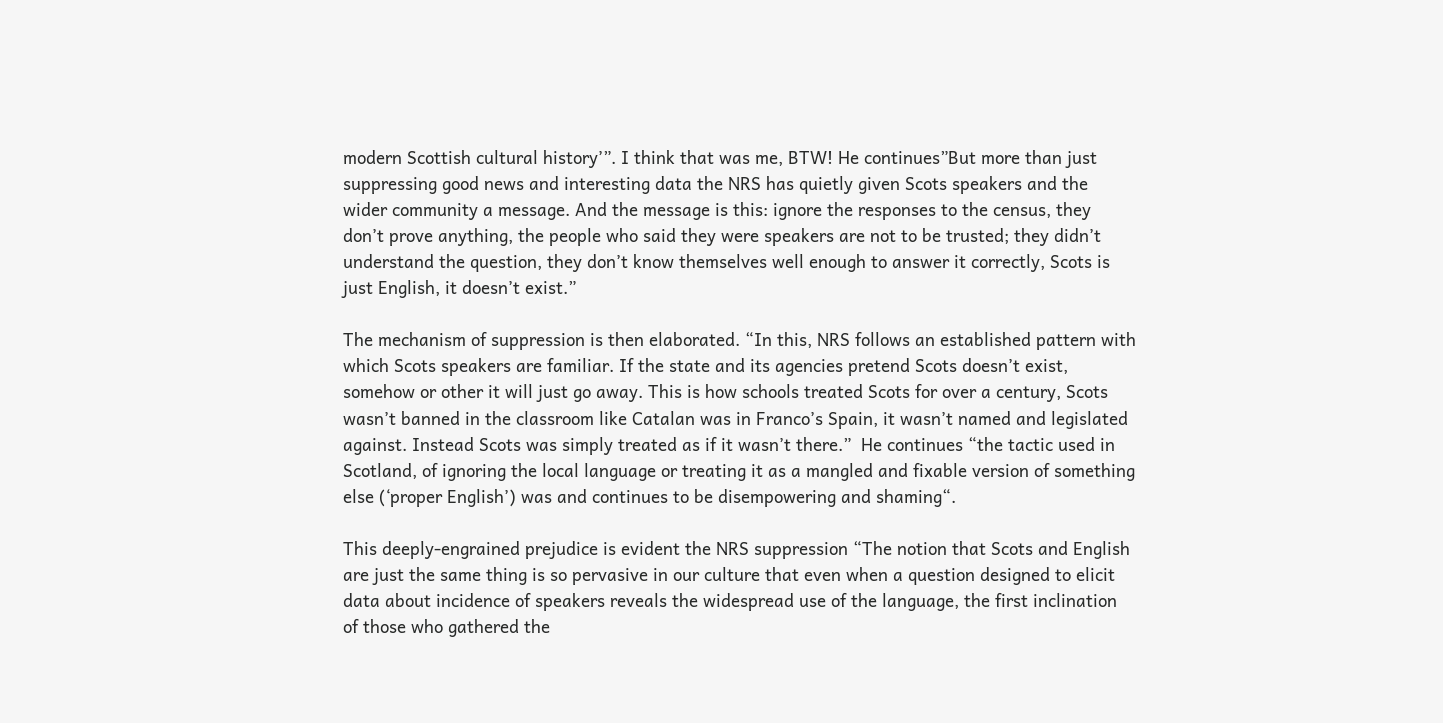modern Scottish cultural history’”. I think that was me, BTW! He continues”But more than just suppressing good news and interesting data the NRS has quietly given Scots speakers and the wider community a message. And the message is this: ignore the responses to the census, they don’t prove anything, the people who said they were speakers are not to be trusted; they didn’t understand the question, they don’t know themselves well enough to answer it correctly, Scots is just English, it doesn’t exist.”

The mechanism of suppression is then elaborated. “In this, NRS follows an established pattern with which Scots speakers are familiar. If the state and its agencies pretend Scots doesn’t exist, somehow or other it will just go away. This is how schools treated Scots for over a century, Scots wasn’t banned in the classroom like Catalan was in Franco’s Spain, it wasn’t named and legislated against. Instead Scots was simply treated as if it wasn’t there.”  He continues “the tactic used in Scotland, of ignoring the local language or treating it as a mangled and fixable version of something else (‘proper English’) was and continues to be disempowering and shaming“.

This deeply-engrained prejudice is evident the NRS suppression “The notion that Scots and English are just the same thing is so pervasive in our culture that even when a question designed to elicit data about incidence of speakers reveals the widespread use of the language, the first inclination of those who gathered the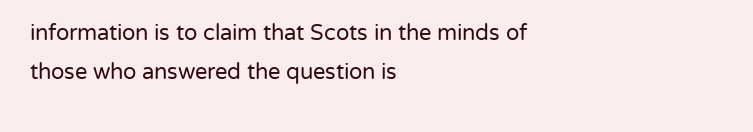information is to claim that Scots in the minds of those who answered the question is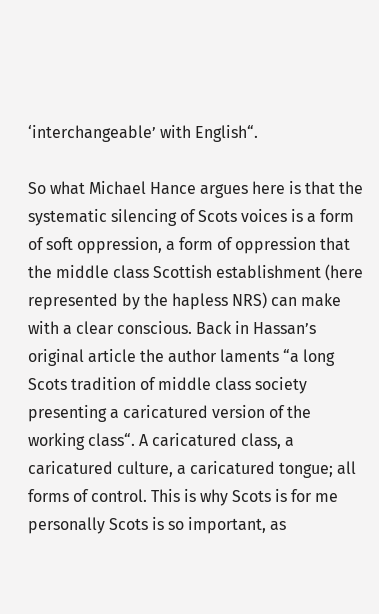‘interchangeable’ with English“.

So what Michael Hance argues here is that the systematic silencing of Scots voices is a form of soft oppression, a form of oppression that the middle class Scottish establishment (here represented by the hapless NRS) can make with a clear conscious. Back in Hassan’s original article the author laments “a long Scots tradition of middle class society presenting a caricatured version of the working class“. A caricatured class, a caricatured culture, a caricatured tongue; all forms of control. This is why Scots is for me personally Scots is so important, as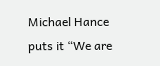Michael Hance puts it “We are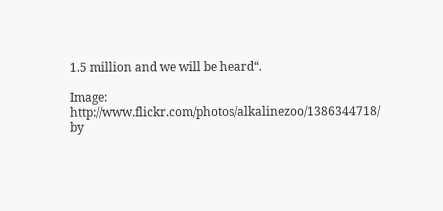1.5 million and we will be heard“.

Image: http://www.flickr.com/photos/alkalinezoo/1386344718/ by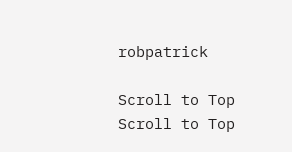robpatrick

Scroll to Top
Scroll to Top